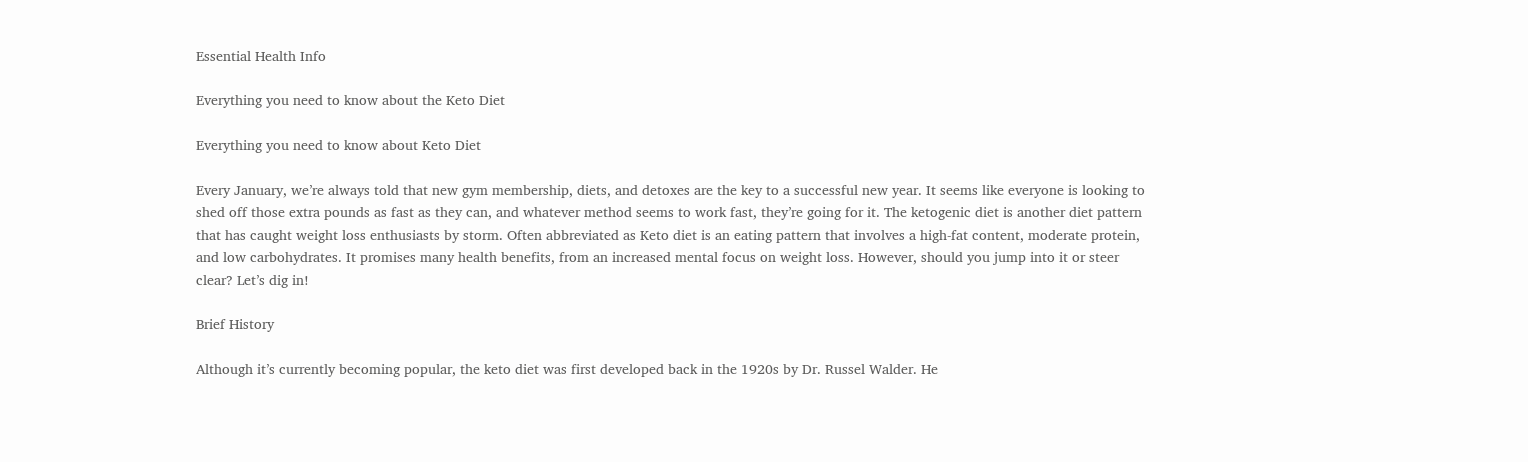Essential Health Info

Everything you need to know about the Keto Diet

Everything you need to know about Keto Diet

Every January, we’re always told that new gym membership, diets, and detoxes are the key to a successful new year. It seems like everyone is looking to shed off those extra pounds as fast as they can, and whatever method seems to work fast, they’re going for it. The ketogenic diet is another diet pattern that has caught weight loss enthusiasts by storm. Often abbreviated as Keto diet is an eating pattern that involves a high-fat content, moderate protein, and low carbohydrates. It promises many health benefits, from an increased mental focus on weight loss. However, should you jump into it or steer clear? Let’s dig in!

Brief History

Although it’s currently becoming popular, the keto diet was first developed back in the 1920s by Dr. Russel Walder. He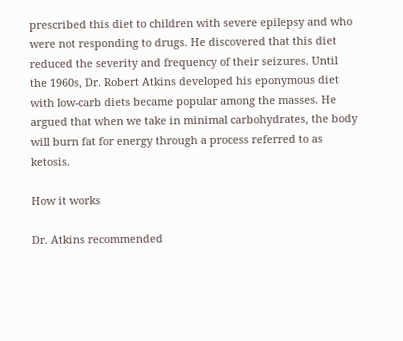prescribed this diet to children with severe epilepsy and who were not responding to drugs. He discovered that this diet reduced the severity and frequency of their seizures. Until the 1960s, Dr. Robert Atkins developed his eponymous diet with low-carb diets became popular among the masses. He argued that when we take in minimal carbohydrates, the body will burn fat for energy through a process referred to as ketosis.

How it works

Dr. Atkins recommended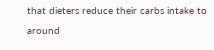that dieters reduce their carbs intake to around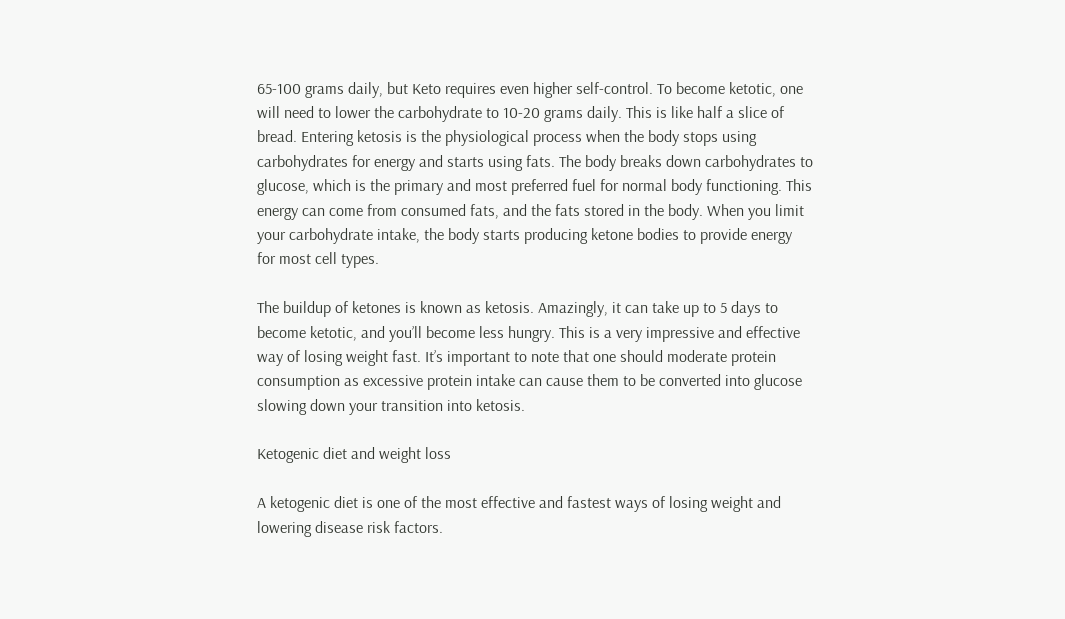65-100 grams daily, but Keto requires even higher self-control. To become ketotic, one will need to lower the carbohydrate to 10-20 grams daily. This is like half a slice of bread. Entering ketosis is the physiological process when the body stops using carbohydrates for energy and starts using fats. The body breaks down carbohydrates to glucose, which is the primary and most preferred fuel for normal body functioning. This energy can come from consumed fats, and the fats stored in the body. When you limit your carbohydrate intake, the body starts producing ketone bodies to provide energy for most cell types.

The buildup of ketones is known as ketosis. Amazingly, it can take up to 5 days to become ketotic, and you’ll become less hungry. This is a very impressive and effective way of losing weight fast. It’s important to note that one should moderate protein consumption as excessive protein intake can cause them to be converted into glucose slowing down your transition into ketosis.

Ketogenic diet and weight loss

A ketogenic diet is one of the most effective and fastest ways of losing weight and lowering disease risk factors.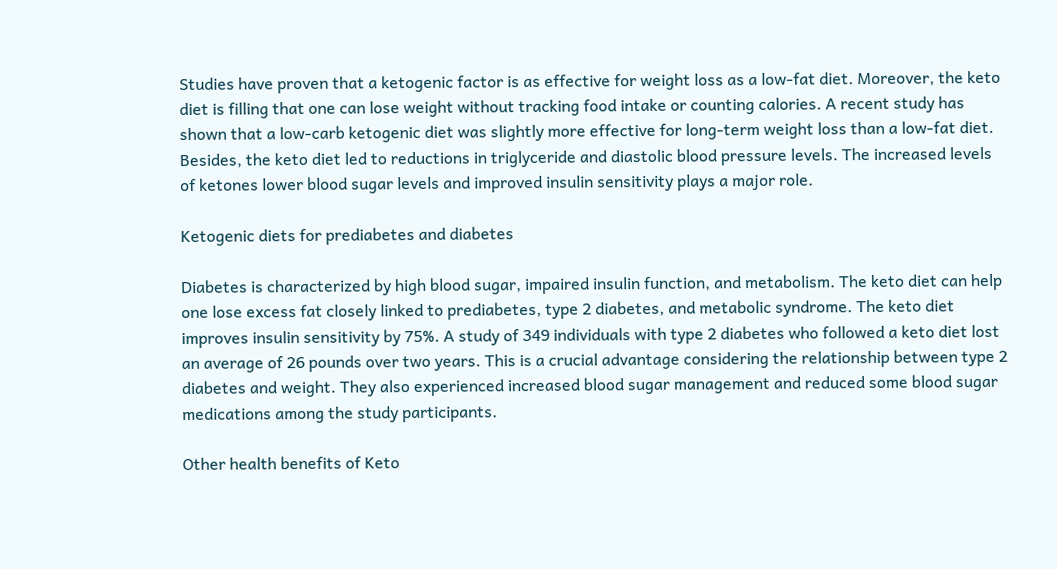Studies have proven that a ketogenic factor is as effective for weight loss as a low-fat diet. Moreover, the keto diet is filling that one can lose weight without tracking food intake or counting calories. A recent study has shown that a low-carb ketogenic diet was slightly more effective for long-term weight loss than a low-fat diet. Besides, the keto diet led to reductions in triglyceride and diastolic blood pressure levels. The increased levels of ketones lower blood sugar levels and improved insulin sensitivity plays a major role.

Ketogenic diets for prediabetes and diabetes

Diabetes is characterized by high blood sugar, impaired insulin function, and metabolism. The keto diet can help one lose excess fat closely linked to prediabetes, type 2 diabetes, and metabolic syndrome. The keto diet improves insulin sensitivity by 75%. A study of 349 individuals with type 2 diabetes who followed a keto diet lost an average of 26 pounds over two years. This is a crucial advantage considering the relationship between type 2 diabetes and weight. They also experienced increased blood sugar management and reduced some blood sugar medications among the study participants.

Other health benefits of Keto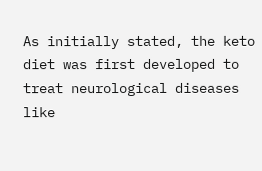As initially stated, the keto diet was first developed to treat neurological diseases like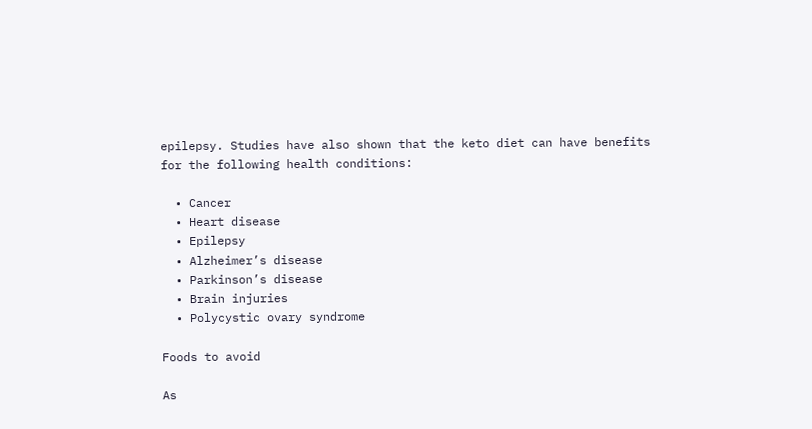epilepsy. Studies have also shown that the keto diet can have benefits for the following health conditions:

  • Cancer
  • Heart disease
  • Epilepsy
  • Alzheimer’s disease
  • Parkinson’s disease
  • Brain injuries
  • Polycystic ovary syndrome

Foods to avoid

As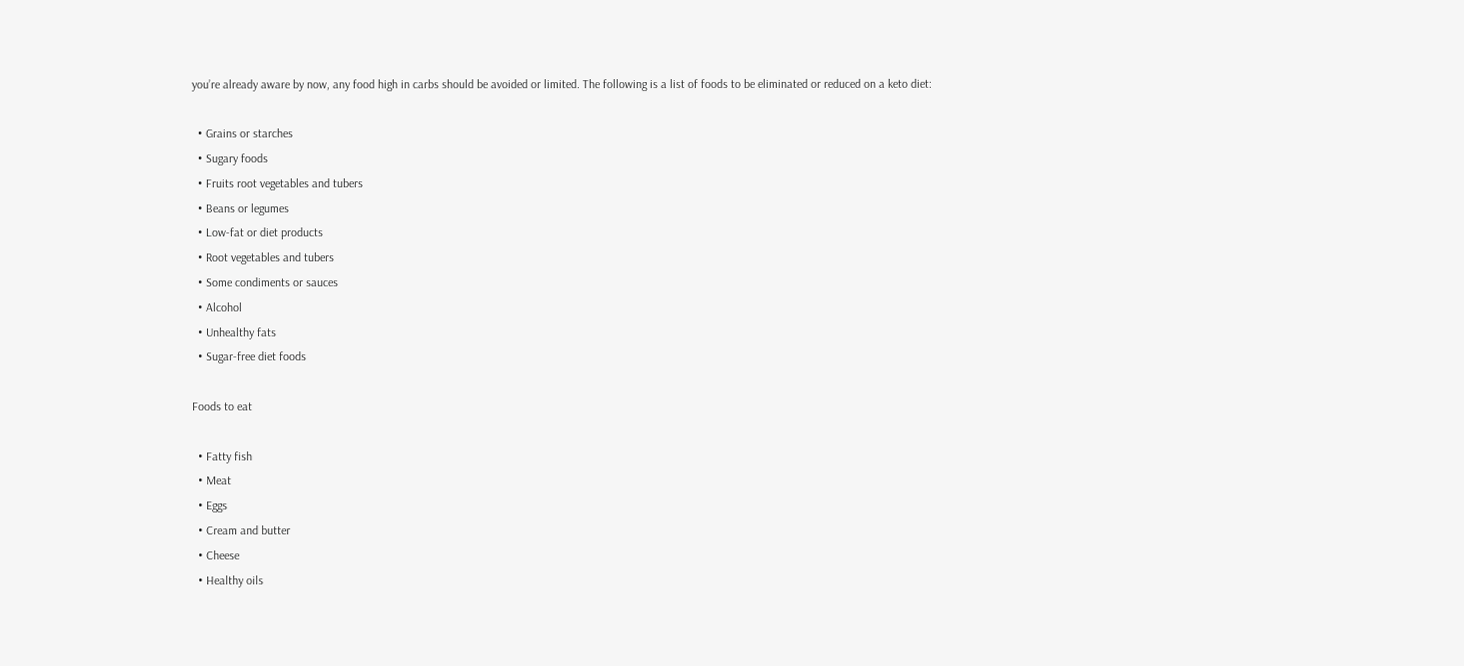you’re already aware by now, any food high in carbs should be avoided or limited. The following is a list of foods to be eliminated or reduced on a keto diet:

  • Grains or starches
  • Sugary foods
  • Fruits root vegetables and tubers
  • Beans or legumes
  • Low-fat or diet products
  • Root vegetables and tubers
  • Some condiments or sauces
  • Alcohol
  • Unhealthy fats
  • Sugar-free diet foods

Foods to eat

  • Fatty fish
  • Meat
  • Eggs
  • Cream and butter
  • Cheese
  • Healthy oils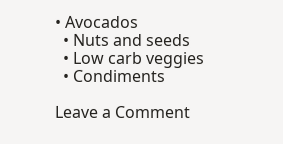• Avocados
  • Nuts and seeds
  • Low carb veggies
  • Condiments

Leave a Comment